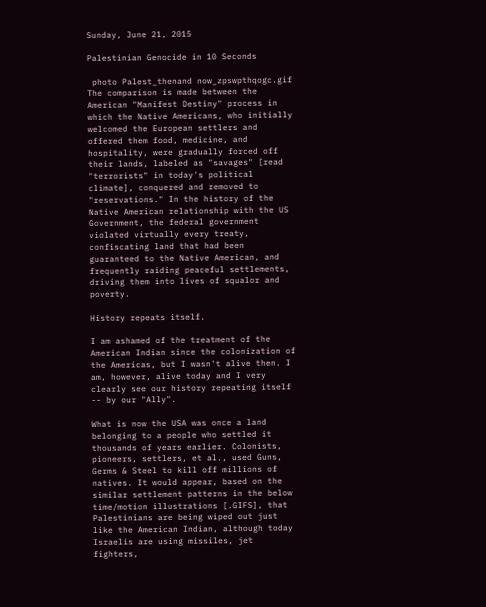Sunday, June 21, 2015

Palestinian Genocide in 10 Seconds

 photo Palest_thenand now_zpswpthqogc.gif
The comparison is made between the American "Manifest Destiny" process in which the Native Americans, who initially welcomed the European settlers and offered them food, medicine, and hospitality, were gradually forced off their lands, labeled as "savages" [read "terrorists" in today's political climate], conquered and removed to "reservations." In the history of the Native American relationship with the US Government, the federal government violated virtually every treaty, confiscating land that had been guaranteed to the Native American, and frequently raiding peaceful settlements, driving them into lives of squalor and poverty.

History repeats itself.

I am ashamed of the treatment of the American Indian since the colonization of the Americas, but I wasn't alive then. I am, however, alive today and I very clearly see our history repeating itself -- by our "Ally".

What is now the USA was once a land belonging to a people who settled it thousands of years earlier. Colonists, pioneers, settlers, et al., used Guns, Germs & Steel to kill off millions of natives. It would appear, based on the similar settlement patterns in the below time/motion illustrations [.GIFS], that Palestinians are being wiped out just like the American Indian, although today Israelis are using missiles, jet fighters,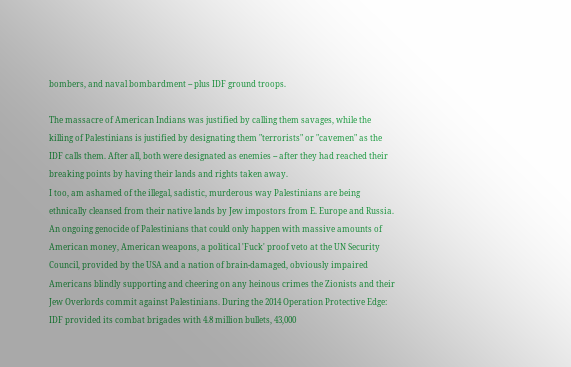bombers, and naval bombardment -- plus IDF ground troops.

The massacre of American Indians was justified by calling them savages, while the killing of Palestinians is justified by designating them "terrorists" or "cavemen" as the IDF calls them. After all, both were designated as enemies -- after they had reached their breaking points by having their lands and rights taken away.
I too, am ashamed of the illegal, sadistic, murderous way Palestinians are being ethnically cleansed from their native lands by Jew impostors from E. Europe and Russia. An ongoing genocide of Palestinians that could only happen with massive amounts of American money, American weapons, a political 'Fuck' proof veto at the UN Security Council, provided by the USA and a nation of brain-damaged, obviously impaired Americans blindly supporting and cheering on any heinous crimes the Zionists and their Jew Overlords commit against Palestinians. During the 2014 Operation Protective Edge:
IDF provided its combat brigades with 4.8 million bullets, 43,000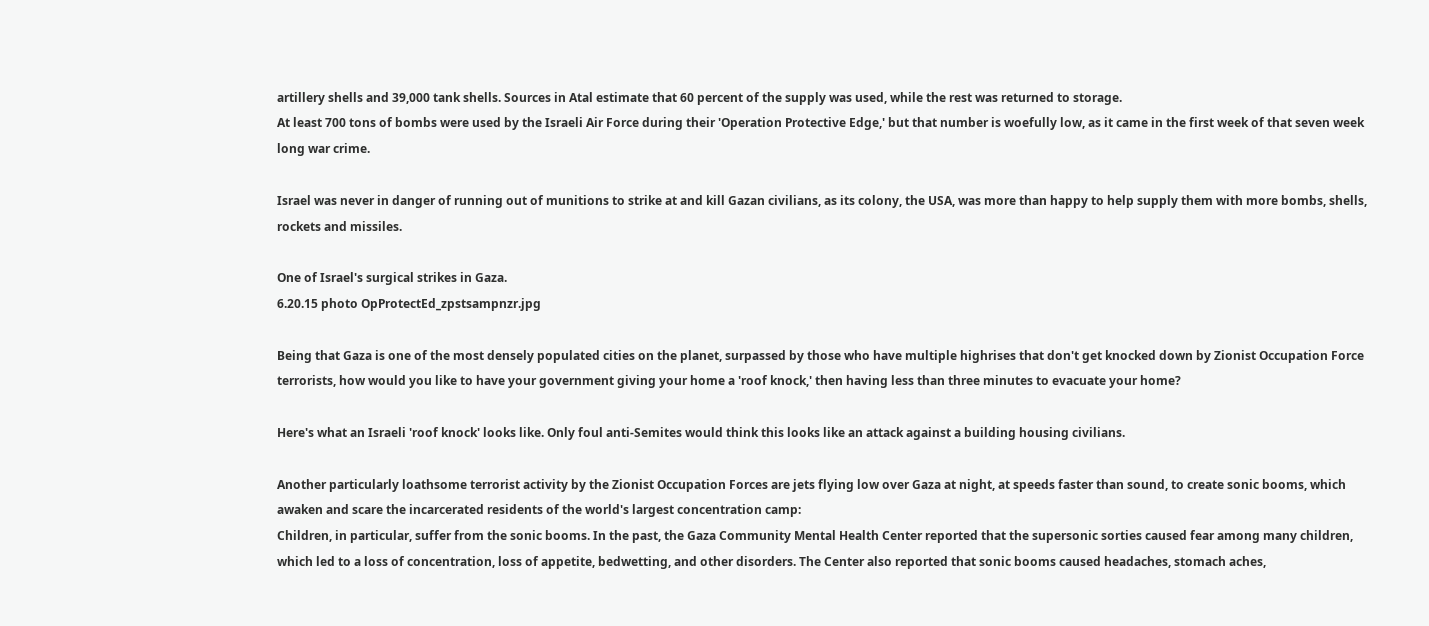artillery shells and 39,000 tank shells. Sources in Atal estimate that 60 percent of the supply was used, while the rest was returned to storage.
At least 700 tons of bombs were used by the Israeli Air Force during their 'Operation Protective Edge,' but that number is woefully low, as it came in the first week of that seven week long war crime.

Israel was never in danger of running out of munitions to strike at and kill Gazan civilians, as its colony, the USA, was more than happy to help supply them with more bombs, shells, rockets and missiles.

One of Israel's surgical strikes in Gaza.
6.20.15 photo OpProtectEd_zpstsampnzr.jpg

Being that Gaza is one of the most densely populated cities on the planet, surpassed by those who have multiple highrises that don't get knocked down by Zionist Occupation Force terrorists, how would you like to have your government giving your home a 'roof knock,' then having less than three minutes to evacuate your home?

Here's what an Israeli 'roof knock' looks like. Only foul anti-Semites would think this looks like an attack against a building housing civilians.

Another particularly loathsome terrorist activity by the Zionist Occupation Forces are jets flying low over Gaza at night, at speeds faster than sound, to create sonic booms, which awaken and scare the incarcerated residents of the world's largest concentration camp:
Children, in particular, suffer from the sonic booms. In the past, the Gaza Community Mental Health Center reported that the supersonic sorties caused fear among many children, which led to a loss of concentration, loss of appetite, bedwetting, and other disorders. The Center also reported that sonic booms caused headaches, stomach aches,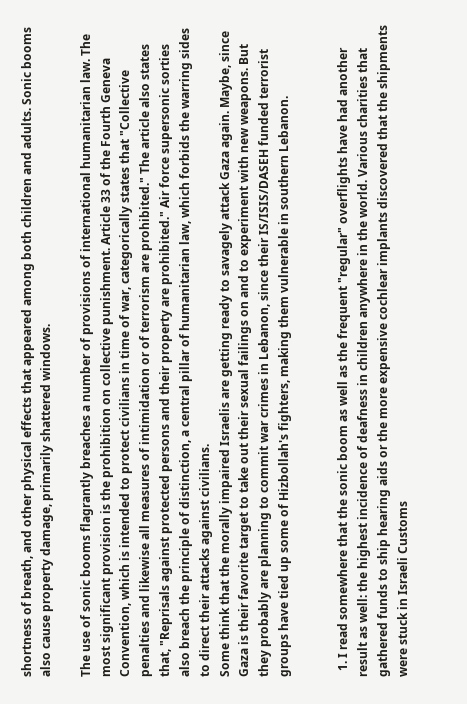shortness of breath, and other physical effects that appeared among both children and adults. Sonic booms also cause property damage, primarily shattered windows.

The use of sonic booms flagrantly breaches a number of provisions of international humanitarian law. The most significant provision is the prohibition on collective punishment. Article 33 of the Fourth Geneva Convention, which is intended to protect civilians in time of war, categorically states that "Collective penalties and likewise all measures of intimidation or of terrorism are prohibited." The article also states that, "Reprisals against protected persons and their property are prohibited." Air force supersonic sorties also breach the principle of distinction, a central pillar of humanitarian law, which forbids the warring sides to direct their attacks against civilians.
Some think that the morally impaired Israelis are getting ready to savagely attack Gaza again. Maybe, since Gaza is their favorite target to take out their sexual failings on and to experiment with new weapons. But they probably are planning to commit war crimes in Lebanon, since their IS/ISIS/DASEH funded terrorist groups have tied up some of Hizbollah's fighters, making them vulnerable in southern Lebanon.


  1. I read somewhere that the sonic boom as well as the frequent "regular" overflights have had another result as well: the highest incidence of deafness in children anywhere in the world. Various charities that gathered funds to ship hearing aids or the more expensive cochlear implants discovered that the shipments were stuck in Israeli Customs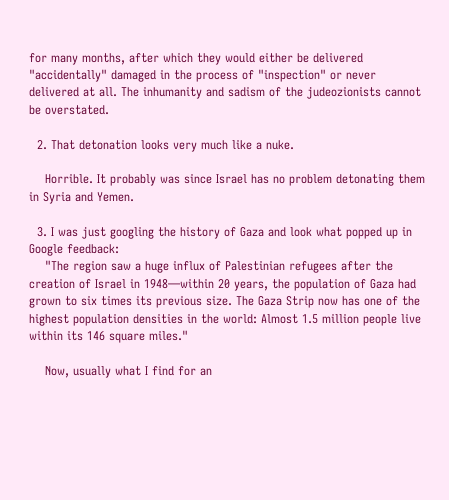for many months, after which they would either be delivered "accidentally" damaged in the process of "inspection" or never delivered at all. The inhumanity and sadism of the judeozionists cannot be overstated.

  2. That detonation looks very much like a nuke.

    Horrible. It probably was since Israel has no problem detonating them in Syria and Yemen.

  3. I was just googling the history of Gaza and look what popped up in Google feedback:
    "The region saw a huge influx of Palestinian refugees after the creation of Israel in 1948—within 20 years, the population of Gaza had grown to six times its previous size. The Gaza Strip now has one of the highest population densities in the world: Almost 1.5 million people live within its 146 square miles."

    Now, usually what I find for an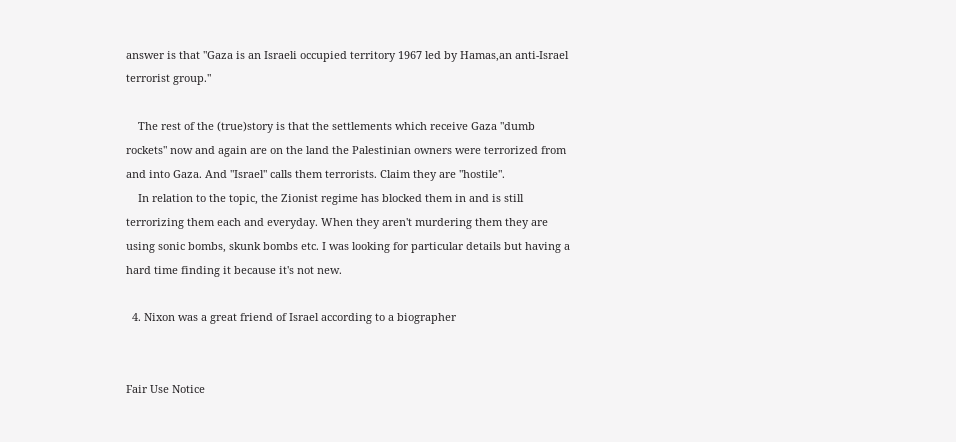answer is that "Gaza is an Israeli occupied territory 1967 led by Hamas,an anti-Israel terrorist group."

    The rest of the (true)story is that the settlements which receive Gaza "dumb rockets" now and again are on the land the Palestinian owners were terrorized from and into Gaza. And "Israel" calls them terrorists. Claim they are "hostile".
    In relation to the topic, the Zionist regime has blocked them in and is still terrorizing them each and everyday. When they aren't murdering them they are using sonic bombs, skunk bombs etc. I was looking for particular details but having a hard time finding it because it's not new.

  4. Nixon was a great friend of Israel according to a biographer


Fair Use Notice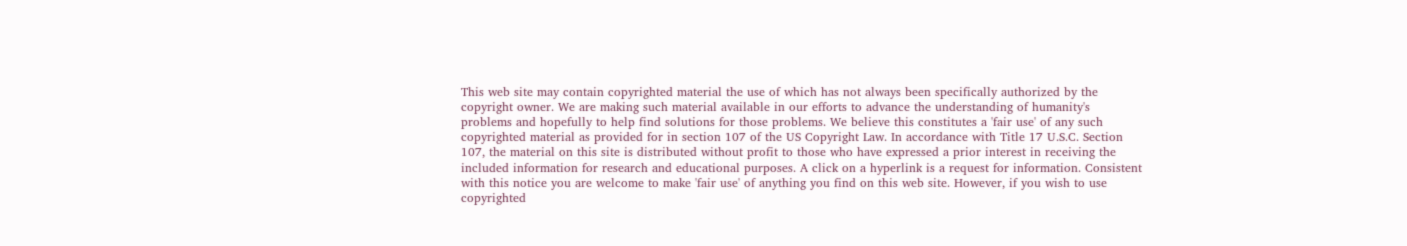This web site may contain copyrighted material the use of which has not always been specifically authorized by the copyright owner. We are making such material available in our efforts to advance the understanding of humanity's problems and hopefully to help find solutions for those problems. We believe this constitutes a 'fair use' of any such copyrighted material as provided for in section 107 of the US Copyright Law. In accordance with Title 17 U.S.C. Section 107, the material on this site is distributed without profit to those who have expressed a prior interest in receiving the included information for research and educational purposes. A click on a hyperlink is a request for information. Consistent with this notice you are welcome to make 'fair use' of anything you find on this web site. However, if you wish to use copyrighted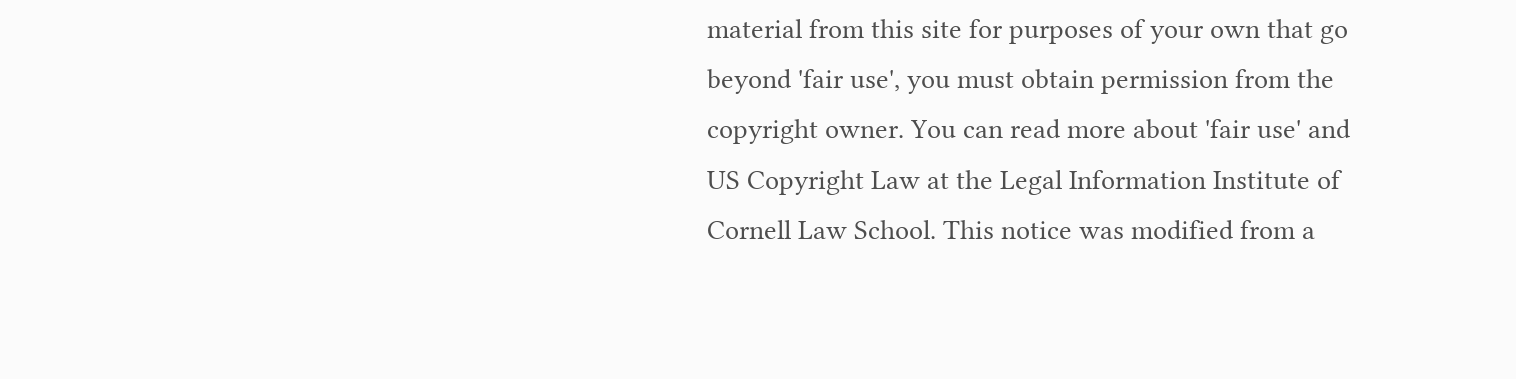material from this site for purposes of your own that go beyond 'fair use', you must obtain permission from the copyright owner. You can read more about 'fair use' and US Copyright Law at the Legal Information Institute of Cornell Law School. This notice was modified from a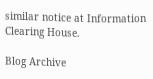similar notice at Information Clearing House.

Blog Archive